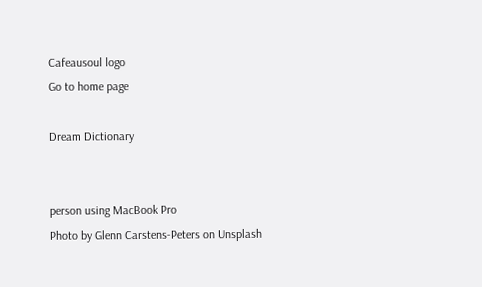Cafeausoul logo
Go to home page

Dream Dictionary


person using MacBook Pro
Photo by Glenn Carstens-Peters on Unsplash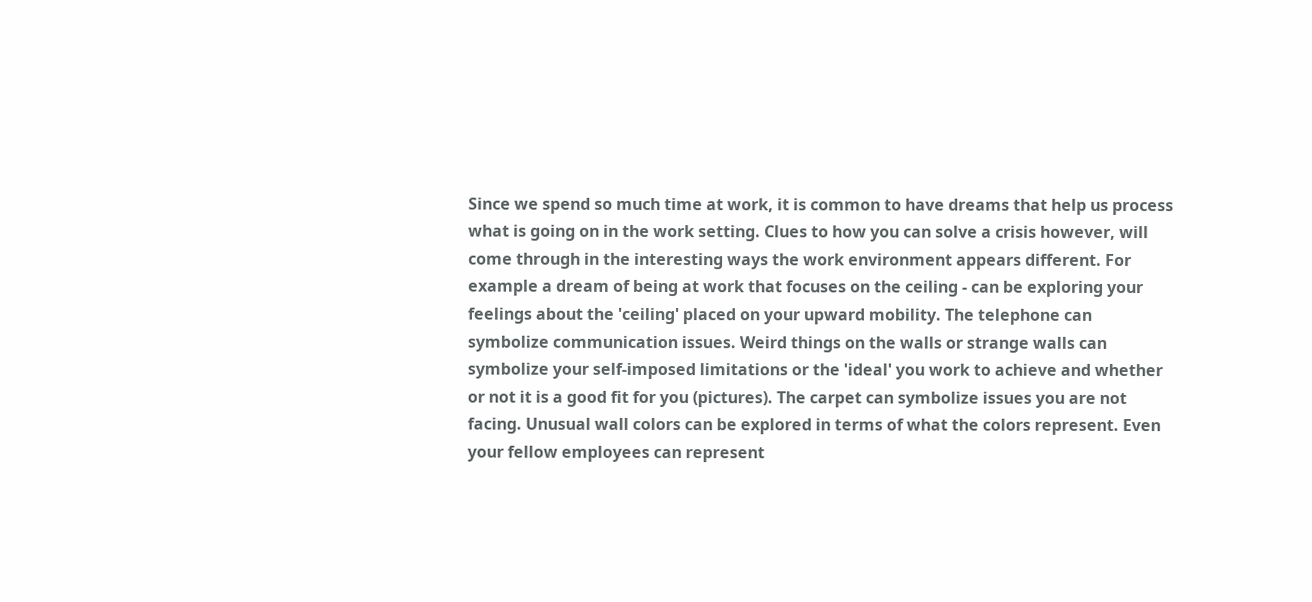Since we spend so much time at work, it is common to have dreams that help us process what is going on in the work setting. Clues to how you can solve a crisis however, will come through in the interesting ways the work environment appears different. For example a dream of being at work that focuses on the ceiling - can be exploring your feelings about the 'ceiling' placed on your upward mobility. The telephone can symbolize communication issues. Weird things on the walls or strange walls can symbolize your self-imposed limitations or the 'ideal' you work to achieve and whether or not it is a good fit for you (pictures). The carpet can symbolize issues you are not facing. Unusual wall colors can be explored in terms of what the colors represent. Even your fellow employees can represent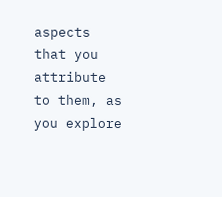aspects that you attribute to them, as you explore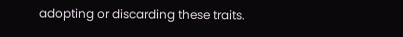adopting or discarding these traits.